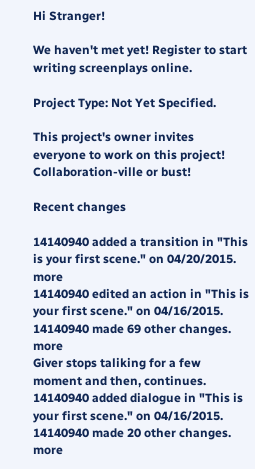Hi Stranger!

We haven't met yet! Register to start writing screenplays online.

Project Type: Not Yet Specified.

This project's owner invites everyone to work on this project! Collaboration-ville or bust!

Recent changes

14140940 added a transition in "This is your first scene." on 04/20/2015. more
14140940 edited an action in "This is your first scene." on 04/16/2015. 14140940 made 69 other changes. more
Giver stops taliking for a few moment and then, continues.
14140940 added dialogue in "This is your first scene." on 04/16/2015. 14140940 made 20 other changes. more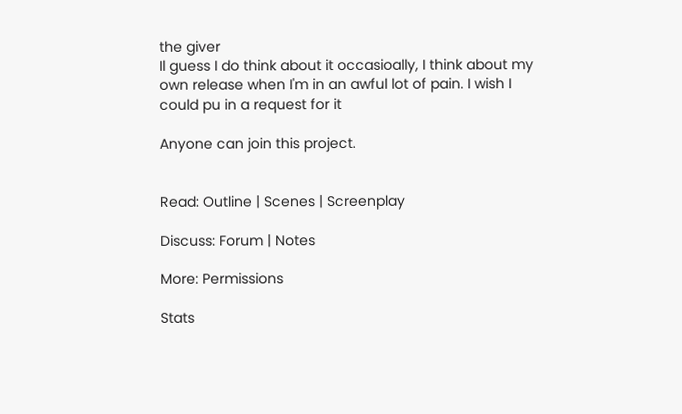the giver
Il guess I do think about it occasioally, I think about my own release when I'm in an awful lot of pain. I wish I could pu in a request for it

Anyone can join this project.


Read: Outline | Scenes | Screenplay

Discuss: Forum | Notes

More: Permissions

Stats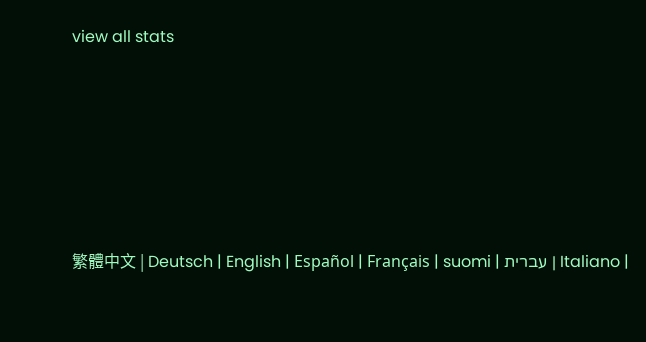view all stats









繁體中文 | Deutsch | English | Español | Français | suomi | עברית | Italiano |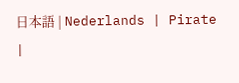日本語 | Nederlands | Pirate |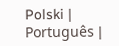Polski | Português |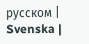русском | Svenska |